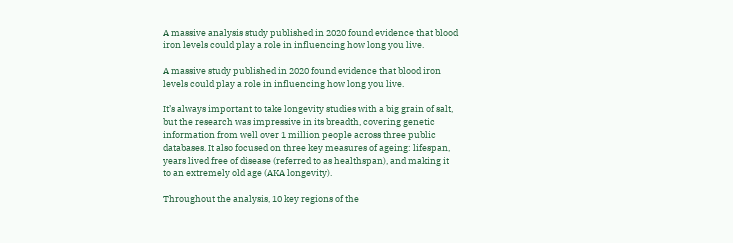A massive analysis study published in 2020 found evidence that blood iron levels could play a role in influencing how long you live.

A massive study published in 2020 found evidence that blood iron levels could play a role in influencing how long you live.

It’s always important to take longevity studies with a big grain of salt, but the research was impressive in its breadth, covering genetic information from well over 1 million people across three public databases. It also focused on three key measures of ageing: lifespan, years lived free of disease (referred to as healthspan), and making it to an extremely old age (AKA longevity).

Throughout the analysis, 10 key regions of the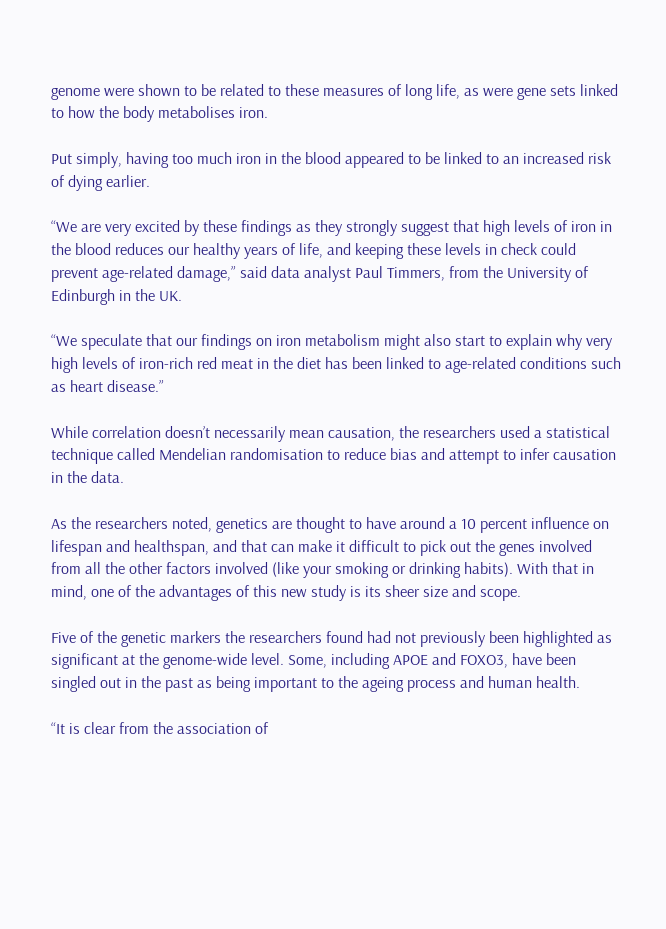genome were shown to be related to these measures of long life, as were gene sets linked to how the body metabolises iron.

Put simply, having too much iron in the blood appeared to be linked to an increased risk of dying earlier.

“We are very excited by these findings as they strongly suggest that high levels of iron in the blood reduces our healthy years of life, and keeping these levels in check could prevent age-related damage,” said data analyst Paul Timmers, from the University of Edinburgh in the UK.

“We speculate that our findings on iron metabolism might also start to explain why very high levels of iron-rich red meat in the diet has been linked to age-related conditions such as heart disease.”

While correlation doesn’t necessarily mean causation, the researchers used a statistical technique called Mendelian randomisation to reduce bias and attempt to infer causation in the data.

As the researchers noted, genetics are thought to have around a 10 percent influence on lifespan and healthspan, and that can make it difficult to pick out the genes involved from all the other factors involved (like your smoking or drinking habits). With that in mind, one of the advantages of this new study is its sheer size and scope.

Five of the genetic markers the researchers found had not previously been highlighted as significant at the genome-wide level. Some, including APOE and FOXO3, have been singled out in the past as being important to the ageing process and human health.

“It is clear from the association of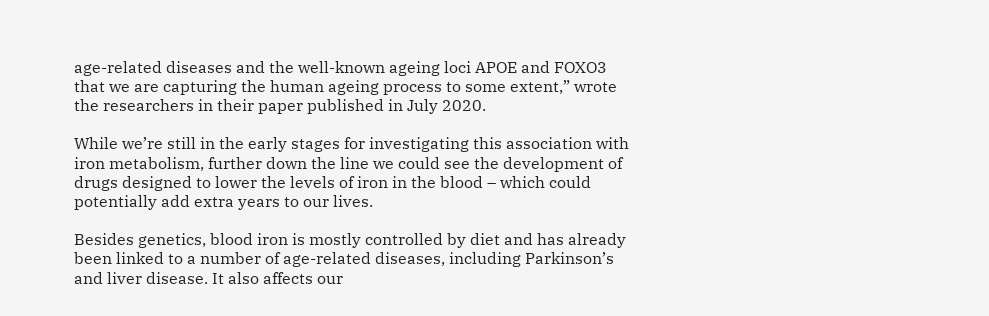age-related diseases and the well-known ageing loci APOE and FOXO3 that we are capturing the human ageing process to some extent,” wrote the researchers in their paper published in July 2020.

While we’re still in the early stages for investigating this association with iron metabolism, further down the line we could see the development of drugs designed to lower the levels of iron in the blood – which could potentially add extra years to our lives.

Besides genetics, blood iron is mostly controlled by diet and has already been linked to a number of age-related diseases, including Parkinson’s and liver disease. It also affects our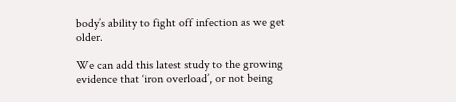body’s ability to fight off infection as we get older.

We can add this latest study to the growing evidence that ‘iron overload’, or not being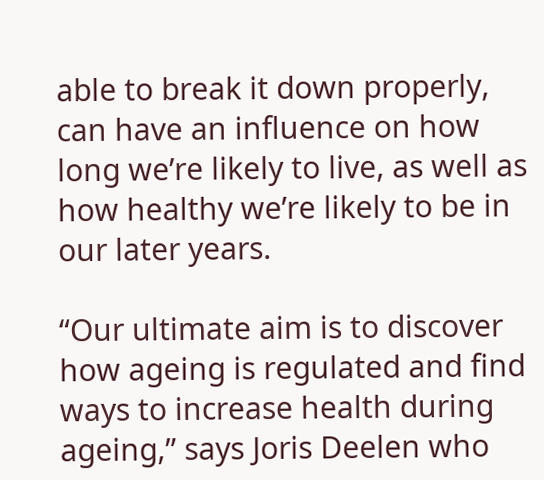able to break it down properly, can have an influence on how long we’re likely to live, as well as how healthy we’re likely to be in our later years.

“Our ultimate aim is to discover how ageing is regulated and find ways to increase health during ageing,” says Joris Deelen who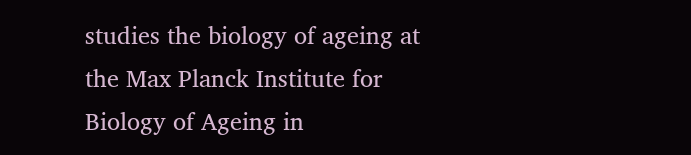studies the biology of ageing at the Max Planck Institute for Biology of Ageing in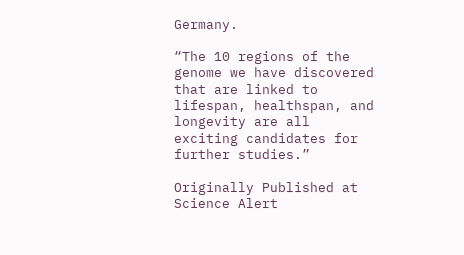Germany.

“The 10 regions of the genome we have discovered that are linked to lifespan, healthspan, and longevity are all exciting candidates for further studies.”

Originally Published at Science Alert